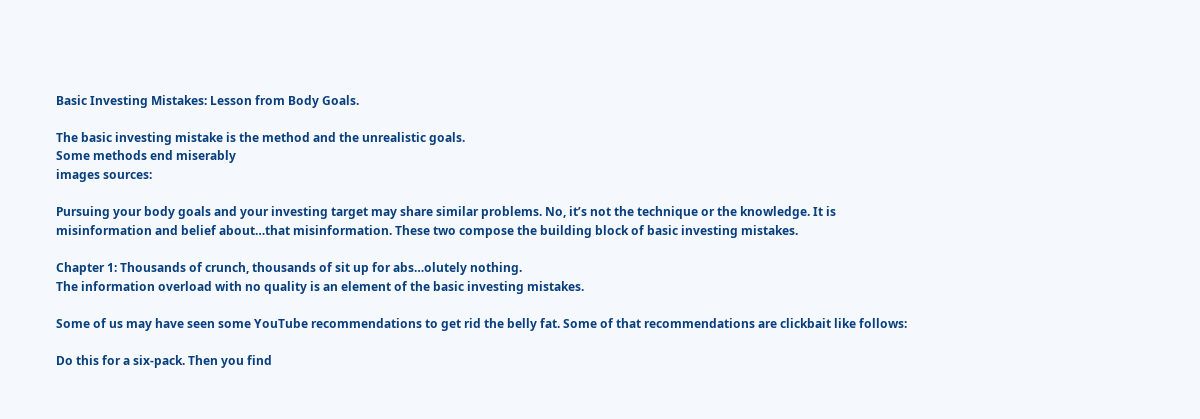Basic Investing Mistakes: Lesson from Body Goals.

The basic investing mistake is the method and the unrealistic goals.
Some methods end miserably
images sources:

Pursuing your body goals and your investing target may share similar problems. No, it’s not the technique or the knowledge. It is misinformation and belief about…that misinformation. These two compose the building block of basic investing mistakes.

Chapter 1: Thousands of crunch, thousands of sit up for abs…olutely nothing.
The information overload with no quality is an element of the basic investing mistakes.

Some of us may have seen some YouTube recommendations to get rid the belly fat. Some of that recommendations are clickbait like follows:

Do this for a six-pack. Then you find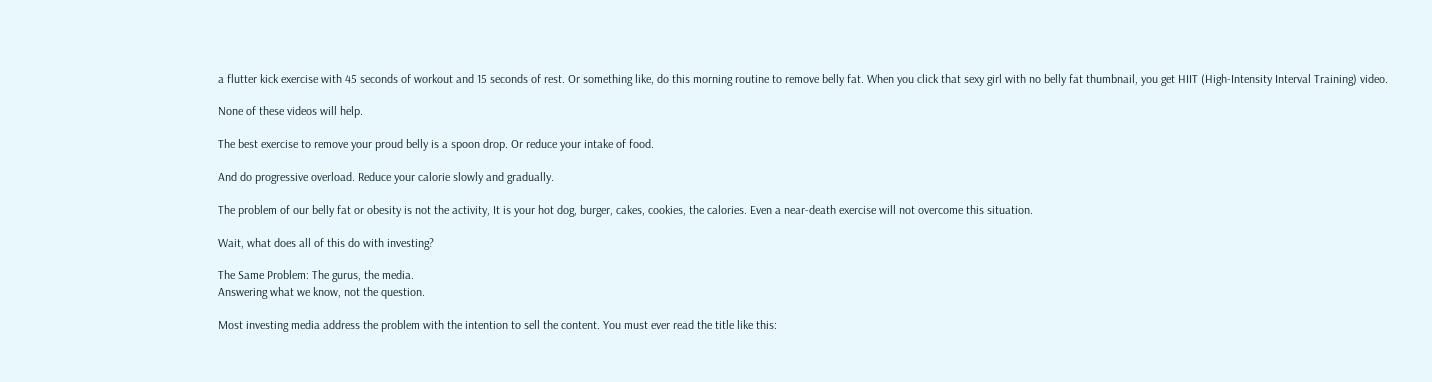a flutter kick exercise with 45 seconds of workout and 15 seconds of rest. Or something like, do this morning routine to remove belly fat. When you click that sexy girl with no belly fat thumbnail, you get HIIT (High-Intensity Interval Training) video.

None of these videos will help.

The best exercise to remove your proud belly is a spoon drop. Or reduce your intake of food.

And do progressive overload. Reduce your calorie slowly and gradually.

The problem of our belly fat or obesity is not the activity, It is your hot dog, burger, cakes, cookies, the calories. Even a near-death exercise will not overcome this situation.

Wait, what does all of this do with investing?

The Same Problem: The gurus, the media.
Answering what we know, not the question.

Most investing media address the problem with the intention to sell the content. You must ever read the title like this: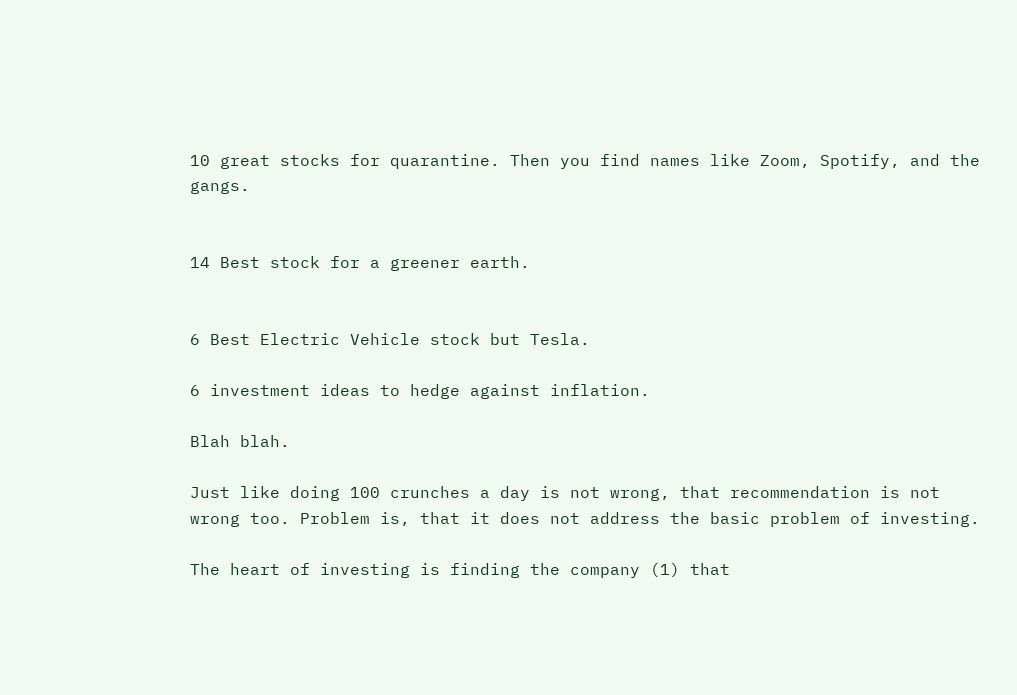10 great stocks for quarantine. Then you find names like Zoom, Spotify, and the gangs.


14 Best stock for a greener earth.


6 Best Electric Vehicle stock but Tesla.

6 investment ideas to hedge against inflation.

Blah blah.

Just like doing 100 crunches a day is not wrong, that recommendation is not wrong too. Problem is, that it does not address the basic problem of investing.

The heart of investing is finding the company (1) that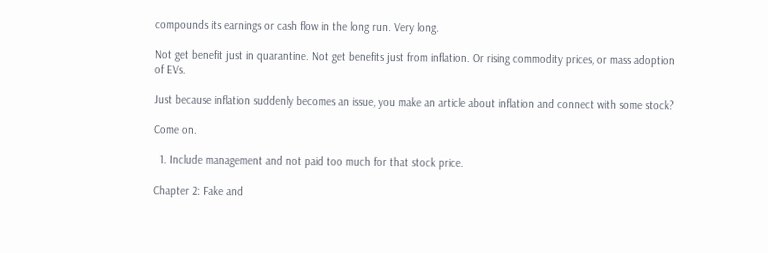compounds its earnings or cash flow in the long run. Very long.

Not get benefit just in quarantine. Not get benefits just from inflation. Or rising commodity prices, or mass adoption of EVs.

Just because inflation suddenly becomes an issue, you make an article about inflation and connect with some stock?

Come on.

  1. Include management and not paid too much for that stock price.

Chapter 2: Fake and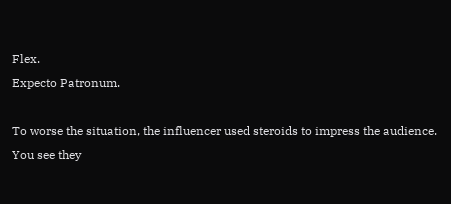Flex.
Expecto Patronum.

To worse the situation, the influencer used steroids to impress the audience. You see they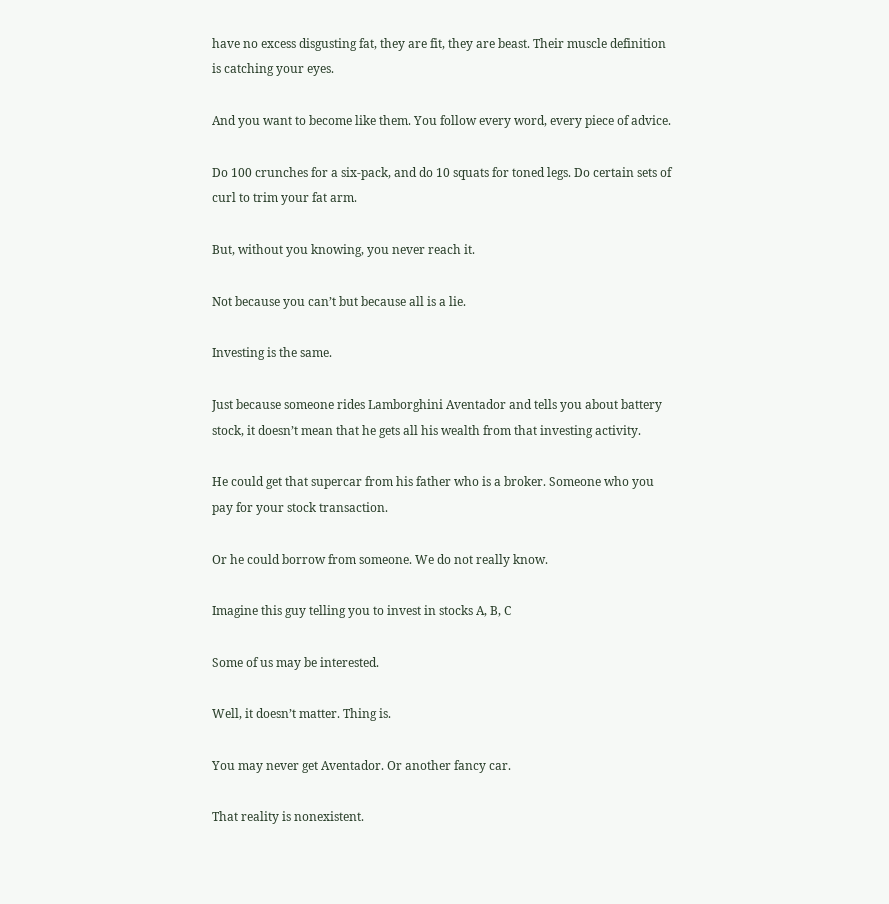have no excess disgusting fat, they are fit, they are beast. Their muscle definition is catching your eyes.

And you want to become like them. You follow every word, every piece of advice.

Do 100 crunches for a six-pack, and do 10 squats for toned legs. Do certain sets of curl to trim your fat arm.

But, without you knowing, you never reach it.

Not because you can’t but because all is a lie.

Investing is the same.

Just because someone rides Lamborghini Aventador and tells you about battery stock, it doesn’t mean that he gets all his wealth from that investing activity.

He could get that supercar from his father who is a broker. Someone who you pay for your stock transaction.

Or he could borrow from someone. We do not really know.

Imagine this guy telling you to invest in stocks A, B, C

Some of us may be interested.

Well, it doesn’t matter. Thing is.

You may never get Aventador. Or another fancy car.

That reality is nonexistent.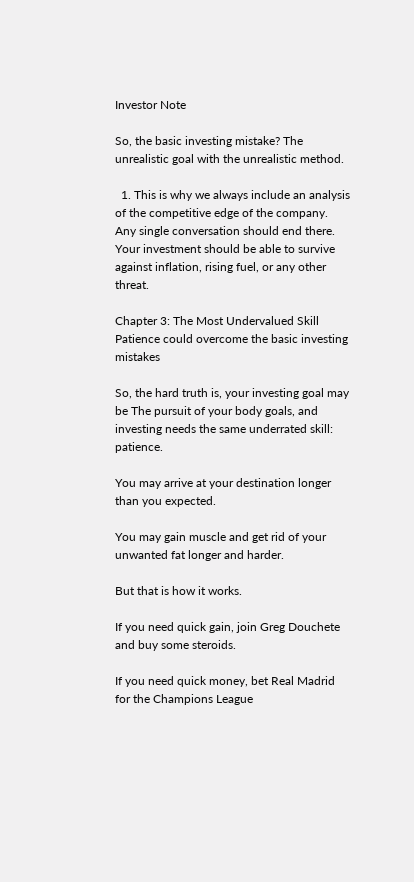Investor Note

So, the basic investing mistake? The unrealistic goal with the unrealistic method.

  1. This is why we always include an analysis of the competitive edge of the company. Any single conversation should end there. Your investment should be able to survive against inflation, rising fuel, or any other threat.

Chapter 3: The Most Undervalued Skill
Patience could overcome the basic investing mistakes

So, the hard truth is, your investing goal may be The pursuit of your body goals, and investing needs the same underrated skill: patience.

You may arrive at your destination longer than you expected.

You may gain muscle and get rid of your unwanted fat longer and harder.

But that is how it works.

If you need quick gain, join Greg Douchete and buy some steroids.

If you need quick money, bet Real Madrid for the Champions League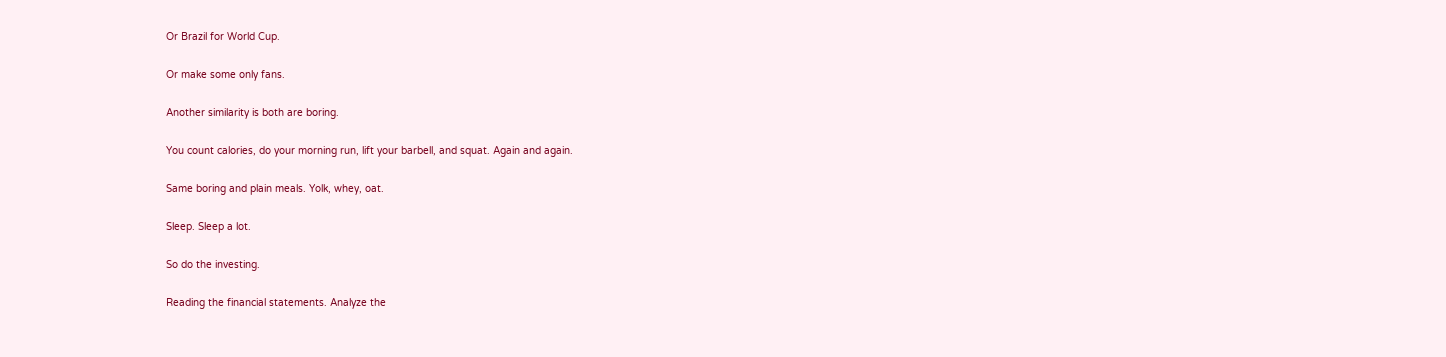Or Brazil for World Cup.

Or make some only fans.

Another similarity is both are boring.

You count calories, do your morning run, lift your barbell, and squat. Again and again.

Same boring and plain meals. Yolk, whey, oat.

Sleep. Sleep a lot.

So do the investing.

Reading the financial statements. Analyze the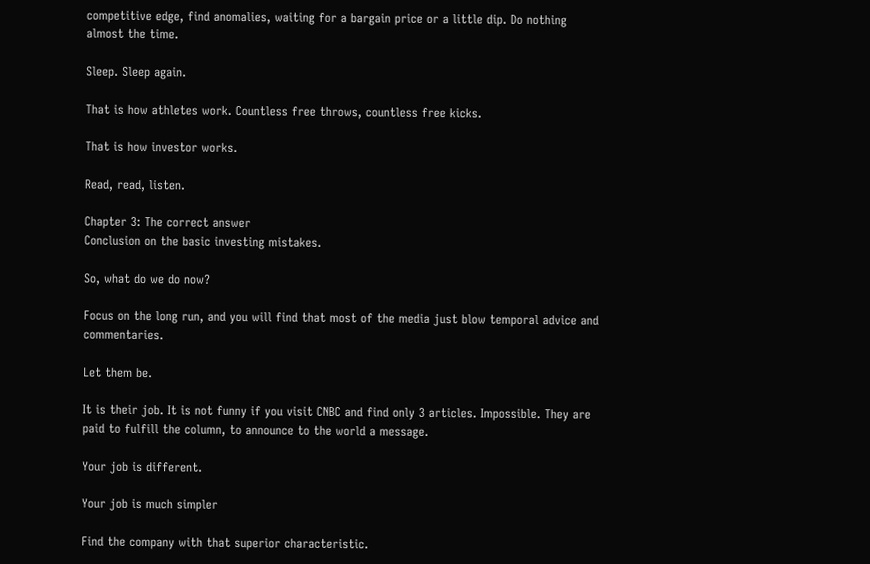competitive edge, find anomalies, waiting for a bargain price or a little dip. Do nothing almost the time.

Sleep. Sleep again.

That is how athletes work. Countless free throws, countless free kicks.

That is how investor works.

Read, read, listen.

Chapter 3: The correct answer
Conclusion on the basic investing mistakes.

So, what do we do now?

Focus on the long run, and you will find that most of the media just blow temporal advice and commentaries.

Let them be.

It is their job. It is not funny if you visit CNBC and find only 3 articles. Impossible. They are paid to fulfill the column, to announce to the world a message.

Your job is different.

Your job is much simpler

Find the company with that superior characteristic.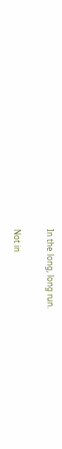In the long, long run.

Not in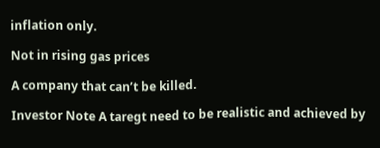inflation only.

Not in rising gas prices

A company that can’t be killed.

Investor Note A taregt need to be realistic and achieved by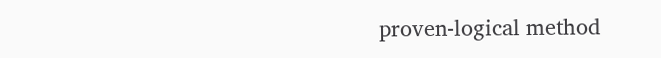proven-logical method